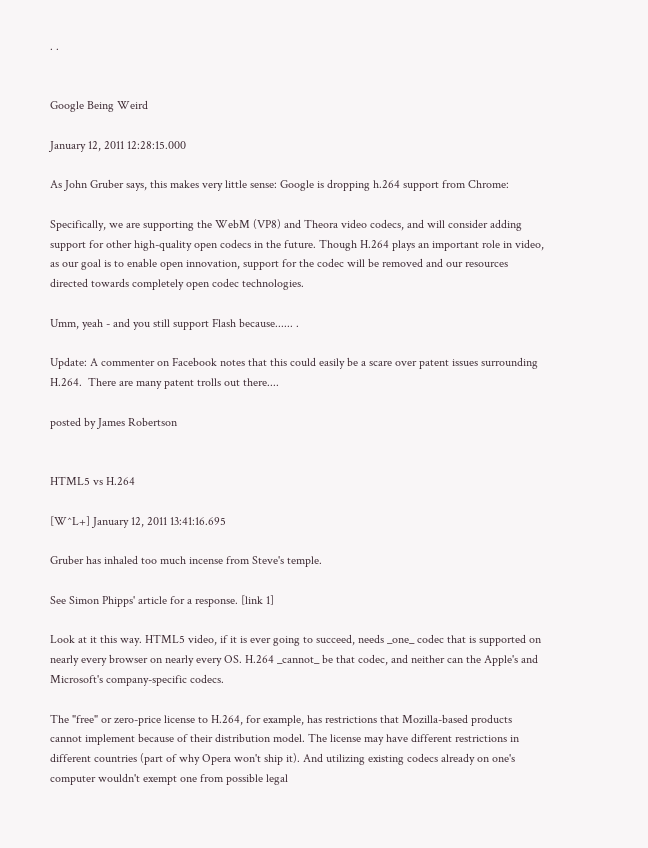. .


Google Being Weird

January 12, 2011 12:28:15.000

As John Gruber says, this makes very little sense: Google is dropping h.264 support from Chrome:

Specifically, we are supporting the WebM (VP8) and Theora video codecs, and will consider adding support for other high-quality open codecs in the future. Though H.264 plays an important role in video, as our goal is to enable open innovation, support for the codec will be removed and our resources directed towards completely open codec technologies.

Umm, yeah - and you still support Flash because...... .

Update: A commenter on Facebook notes that this could easily be a scare over patent issues surrounding H.264.  There are many patent trolls out there....

posted by James Robertson


HTML5 vs H.264

[W^L+] January 12, 2011 13:41:16.695

Gruber has inhaled too much incense from Steve's temple.

See Simon Phipps' article for a response. [link 1]

Look at it this way. HTML5 video, if it is ever going to succeed, needs _one_ codec that is supported on nearly every browser on nearly every OS. H.264 _cannot_ be that codec, and neither can the Apple's and Microsoft's company-specific codecs.

The "free" or zero-price license to H.264, for example, has restrictions that Mozilla-based products cannot implement because of their distribution model. The license may have different restrictions in different countries (part of why Opera won't ship it). And utilizing existing codecs already on one's computer wouldn't exempt one from possible legal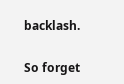backlash.

So forget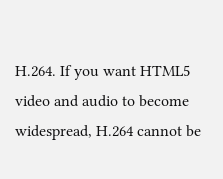H.264. If you want HTML5 video and audio to become widespread, H.264 cannot be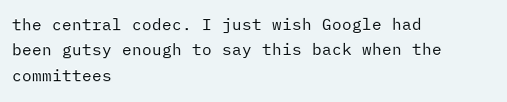the central codec. I just wish Google had been gutsy enough to say this back when the committees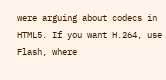were arguing about codecs in HTML5. If you want H.264, use Flash, where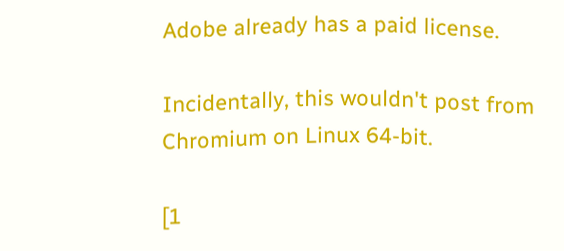Adobe already has a paid license.

Incidentally, this wouldn't post from Chromium on Linux 64-bit.

[1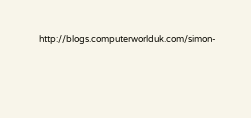http://blogs.computerworlduk.com/simon-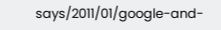says/2011/01/google-and-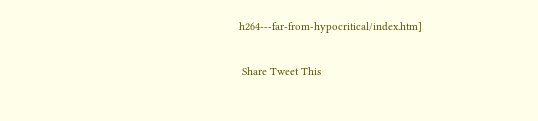h264---far-from-hypocritical/index.htm]

 Share Tweet This